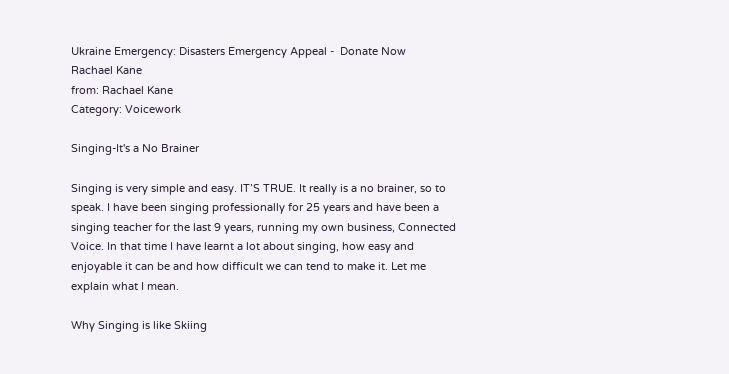Ukraine Emergency: Disasters Emergency Appeal -  Donate Now
Rachael Kane
from: Rachael Kane
Category: Voicework

Singing-It's a No Brainer

Singing is very simple and easy. IT’S TRUE. It really is a no brainer, so to speak. I have been singing professionally for 25 years and have been a singing teacher for the last 9 years, running my own business, Connected Voice. In that time I have learnt a lot about singing, how easy and enjoyable it can be and how difficult we can tend to make it. Let me explain what I mean.

Why Singing is like Skiing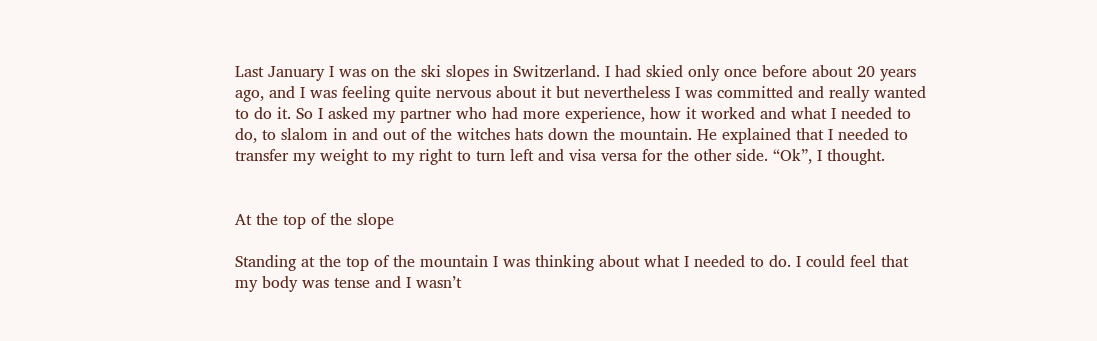Last January I was on the ski slopes in Switzerland. I had skied only once before about 20 years ago, and I was feeling quite nervous about it but nevertheless I was committed and really wanted to do it. So I asked my partner who had more experience, how it worked and what I needed to do, to slalom in and out of the witches hats down the mountain. He explained that I needed to transfer my weight to my right to turn left and visa versa for the other side. “Ok”, I thought.


At the top of the slope

Standing at the top of the mountain I was thinking about what I needed to do. I could feel that my body was tense and I wasn’t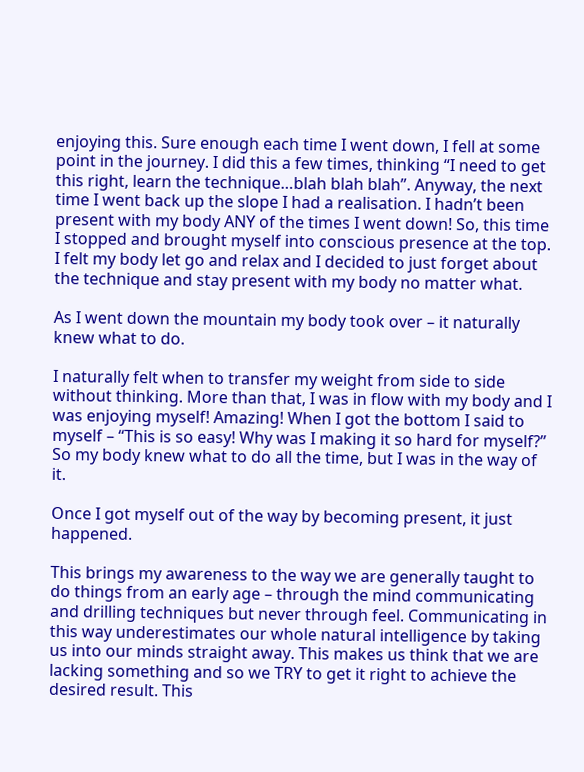enjoying this. Sure enough each time I went down, I fell at some point in the journey. I did this a few times, thinking “I need to get this right, learn the technique…blah blah blah”. Anyway, the next time I went back up the slope I had a realisation. I hadn’t been present with my body ANY of the times I went down! So, this time I stopped and brought myself into conscious presence at the top. I felt my body let go and relax and I decided to just forget about the technique and stay present with my body no matter what.

As I went down the mountain my body took over – it naturally knew what to do.

I naturally felt when to transfer my weight from side to side without thinking. More than that, I was in flow with my body and I was enjoying myself! Amazing! When I got the bottom I said to myself – “This is so easy! Why was I making it so hard for myself?” So my body knew what to do all the time, but I was in the way of it.

Once I got myself out of the way by becoming present, it just happened.

This brings my awareness to the way we are generally taught to do things from an early age – through the mind communicating and drilling techniques but never through feel. Communicating in this way underestimates our whole natural intelligence by taking us into our minds straight away. This makes us think that we are lacking something and so we TRY to get it right to achieve the desired result. This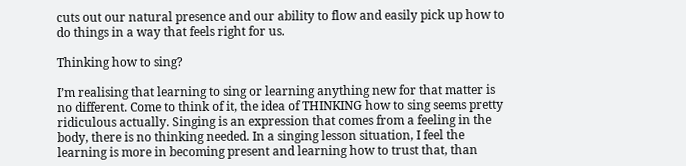cuts out our natural presence and our ability to flow and easily pick up how to do things in a way that feels right for us.

Thinking how to sing?

I’m realising that learning to sing or learning anything new for that matter is no different. Come to think of it, the idea of THINKING how to sing seems pretty ridiculous actually. Singing is an expression that comes from a feeling in the body, there is no thinking needed. In a singing lesson situation, I feel the learning is more in becoming present and learning how to trust that, than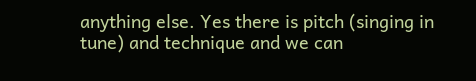anything else. Yes there is pitch (singing in tune) and technique and we can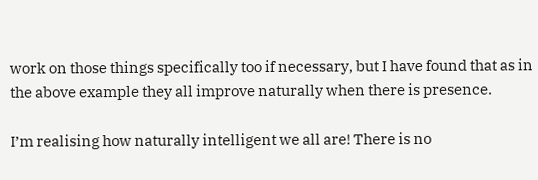work on those things specifically too if necessary, but I have found that as in the above example they all improve naturally when there is presence.

I’m realising how naturally intelligent we all are! There is no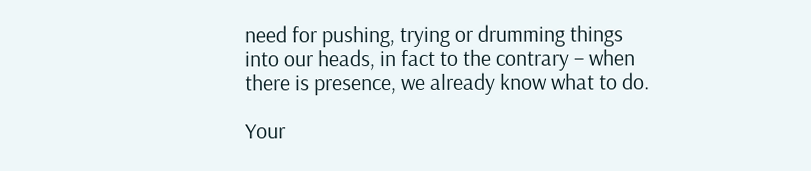need for pushing, trying or drumming things into our heads, in fact to the contrary – when there is presence, we already know what to do.

Your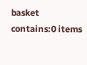basket contains:0 items